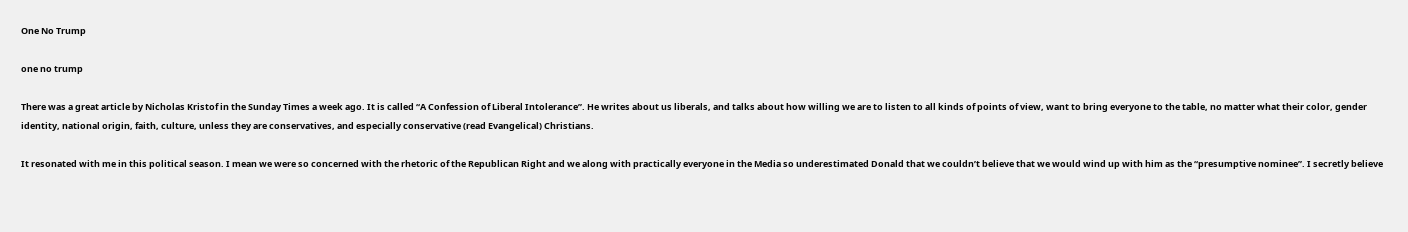One No Trump

one no trump

There was a great article by Nicholas Kristof in the Sunday Times a week ago. It is called “A Confession of Liberal Intolerance”. He writes about us liberals, and talks about how willing we are to listen to all kinds of points of view, want to bring everyone to the table, no matter what their color, gender identity, national origin, faith, culture, unless they are conservatives, and especially conservative (read Evangelical) Christians.

It resonated with me in this political season. I mean we were so concerned with the rhetoric of the Republican Right and we along with practically everyone in the Media so underestimated Donald that we couldn’t believe that we would wind up with him as the “presumptive nominee”. I secretly believe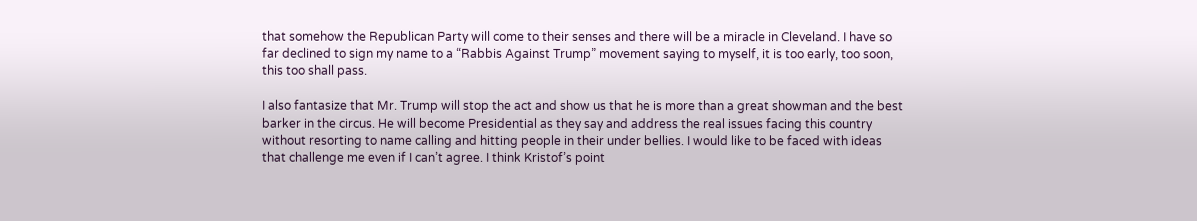that somehow the Republican Party will come to their senses and there will be a miracle in Cleveland. I have so far declined to sign my name to a “Rabbis Against Trump” movement saying to myself, it is too early, too soon, this too shall pass.

I also fantasize that Mr. Trump will stop the act and show us that he is more than a great showman and the best barker in the circus. He will become Presidential as they say and address the real issues facing this country without resorting to name calling and hitting people in their under bellies. I would like to be faced with ideas that challenge me even if I can’t agree. I think Kristof’s point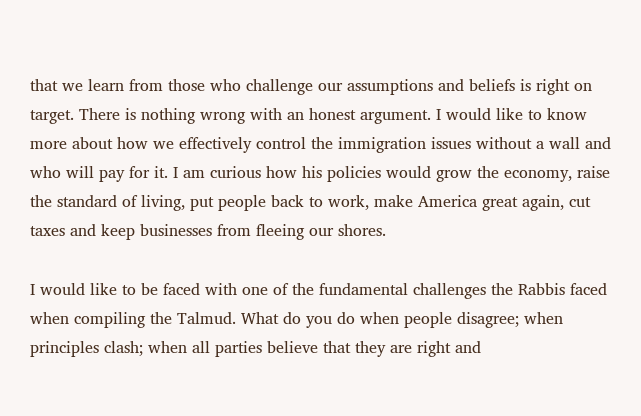that we learn from those who challenge our assumptions and beliefs is right on target. There is nothing wrong with an honest argument. I would like to know more about how we effectively control the immigration issues without a wall and who will pay for it. I am curious how his policies would grow the economy, raise the standard of living, put people back to work, make America great again, cut taxes and keep businesses from fleeing our shores.

I would like to be faced with one of the fundamental challenges the Rabbis faced when compiling the Talmud. What do you do when people disagree; when principles clash; when all parties believe that they are right and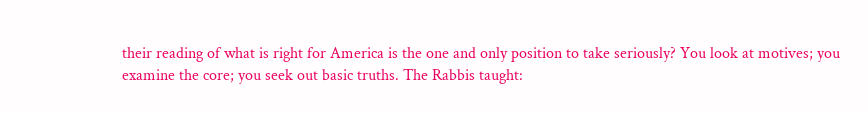their reading of what is right for America is the one and only position to take seriously? You look at motives; you examine the core; you seek out basic truths. The Rabbis taught: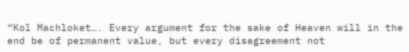“Kol Machloket…. Every argument for the sake of Heaven will in the end be of permanent value, but every disagreement not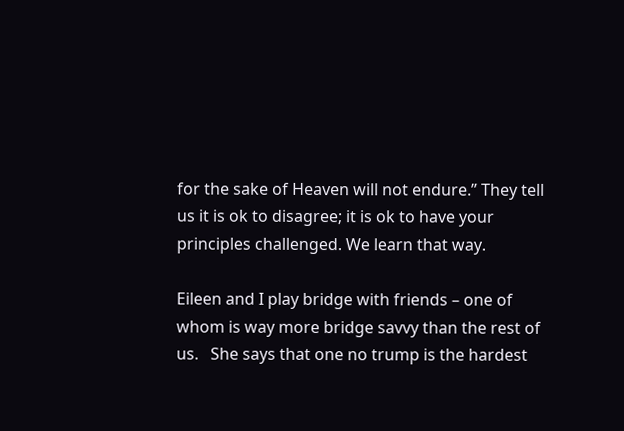for the sake of Heaven will not endure.” They tell us it is ok to disagree; it is ok to have your principles challenged. We learn that way.

Eileen and I play bridge with friends – one of whom is way more bridge savvy than the rest of us.   She says that one no trump is the hardest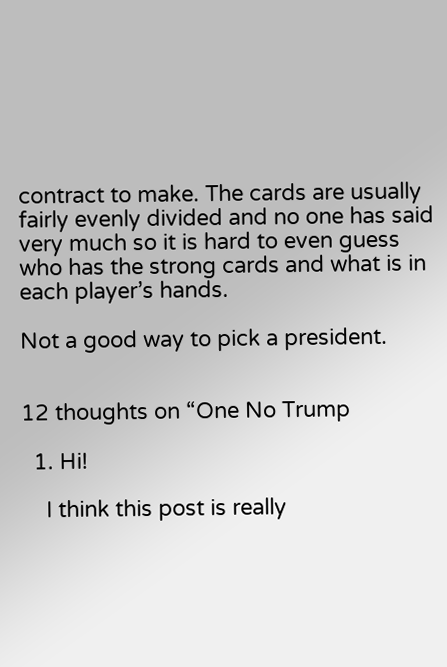contract to make. The cards are usually fairly evenly divided and no one has said very much so it is hard to even guess who has the strong cards and what is in each player’s hands.

Not a good way to pick a president.


12 thoughts on “One No Trump

  1. Hi!

    I think this post is really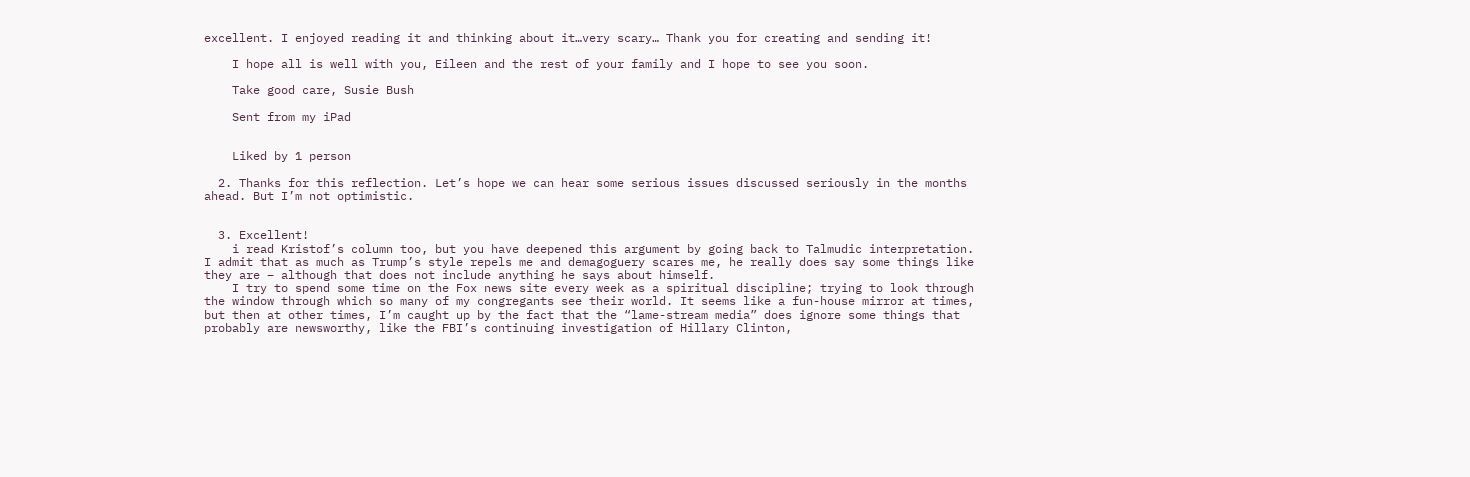excellent. I enjoyed reading it and thinking about it…very scary… Thank you for creating and sending it!

    I hope all is well with you, Eileen and the rest of your family and I hope to see you soon.

    Take good care, Susie Bush

    Sent from my iPad


    Liked by 1 person

  2. Thanks for this reflection. Let’s hope we can hear some serious issues discussed seriously in the months ahead. But I’m not optimistic.


  3. Excellent!
    i read Kristof’s column too, but you have deepened this argument by going back to Talmudic interpretation. I admit that as much as Trump’s style repels me and demagoguery scares me, he really does say some things like they are – although that does not include anything he says about himself.
    I try to spend some time on the Fox news site every week as a spiritual discipline; trying to look through the window through which so many of my congregants see their world. It seems like a fun-house mirror at times, but then at other times, I’m caught up by the fact that the “lame-stream media” does ignore some things that probably are newsworthy, like the FBI’s continuing investigation of Hillary Clinton,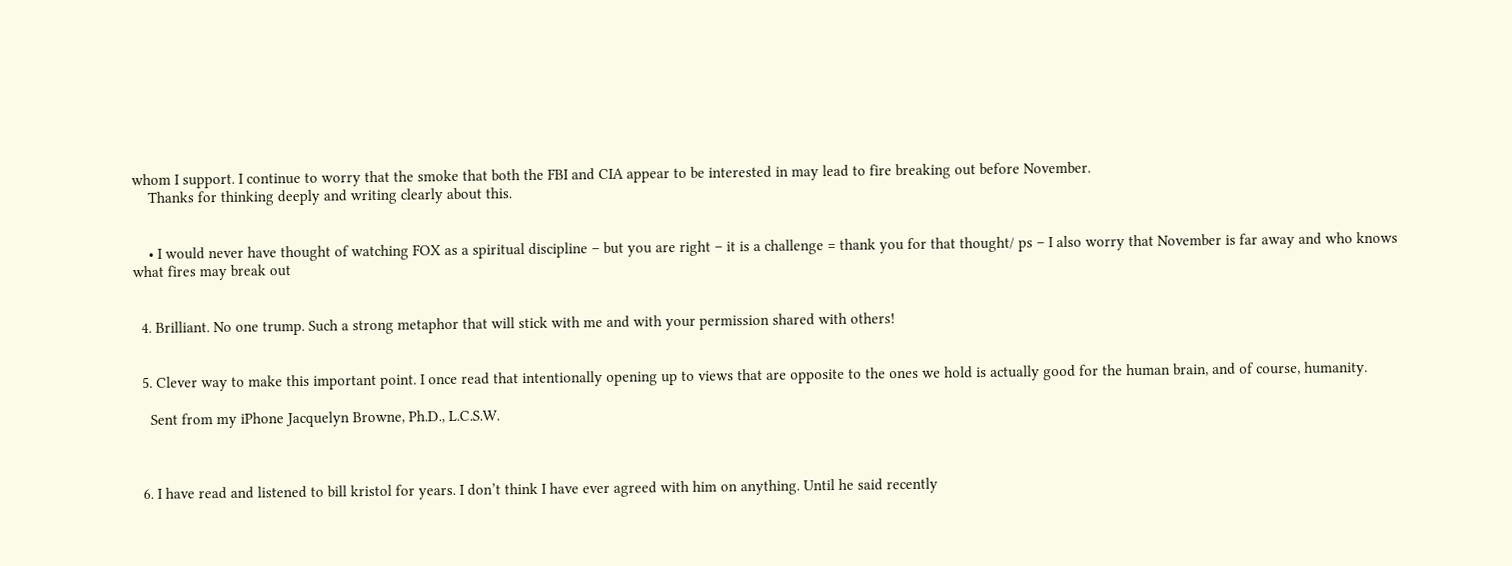whom I support. I continue to worry that the smoke that both the FBI and CIA appear to be interested in may lead to fire breaking out before November.
    Thanks for thinking deeply and writing clearly about this.


    • I would never have thought of watching FOX as a spiritual discipline – but you are right – it is a challenge = thank you for that thought/ ps – I also worry that November is far away and who knows what fires may break out


  4. Brilliant. No one trump. Such a strong metaphor that will stick with me and with your permission shared with others!


  5. Clever way to make this important point. I once read that intentionally opening up to views that are opposite to the ones we hold is actually good for the human brain, and of course, humanity.

    Sent from my iPhone Jacquelyn Browne, Ph.D., L.C.S.W.



  6. I have read and listened to bill kristol for years. I don’t think I have ever agreed with him on anything. Until he said recently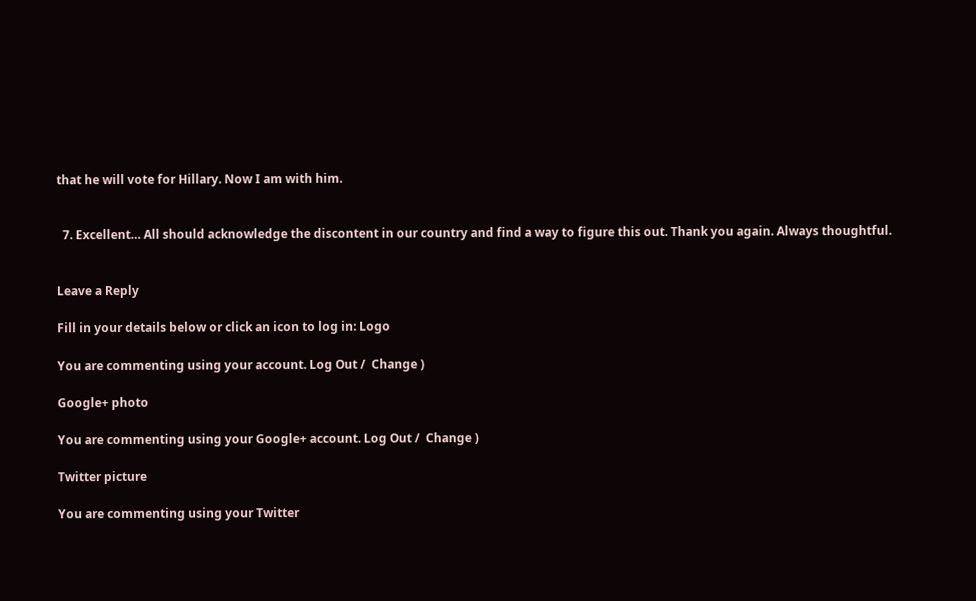that he will vote for Hillary. Now I am with him.


  7. Excellent… All should acknowledge the discontent in our country and find a way to figure this out. Thank you again. Always thoughtful.


Leave a Reply

Fill in your details below or click an icon to log in: Logo

You are commenting using your account. Log Out /  Change )

Google+ photo

You are commenting using your Google+ account. Log Out /  Change )

Twitter picture

You are commenting using your Twitter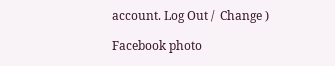account. Log Out /  Change )

Facebook photo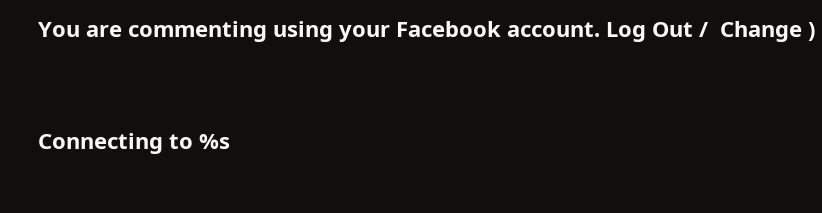You are commenting using your Facebook account. Log Out /  Change )


Connecting to %s